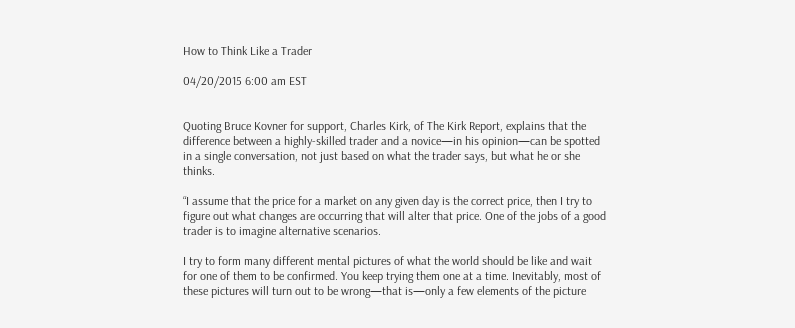How to Think Like a Trader

04/20/2015 6:00 am EST


Quoting Bruce Kovner for support, Charles Kirk, of The Kirk Report, explains that the difference between a highly-skilled trader and a novice—in his opinion—can be spotted in a single conversation, not just based on what the trader says, but what he or she thinks.

“I assume that the price for a market on any given day is the correct price, then I try to figure out what changes are occurring that will alter that price. One of the jobs of a good trader is to imagine alternative scenarios.

I try to form many different mental pictures of what the world should be like and wait for one of them to be confirmed. You keep trying them one at a time. Inevitably, most of these pictures will turn out to be wrong—that is—only a few elements of the picture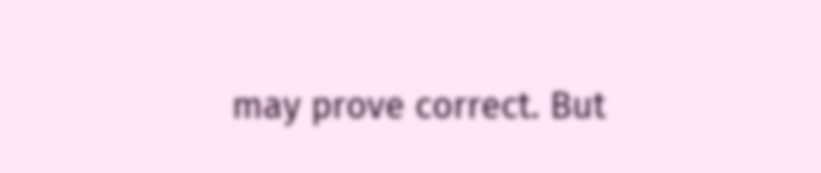may prove correct. But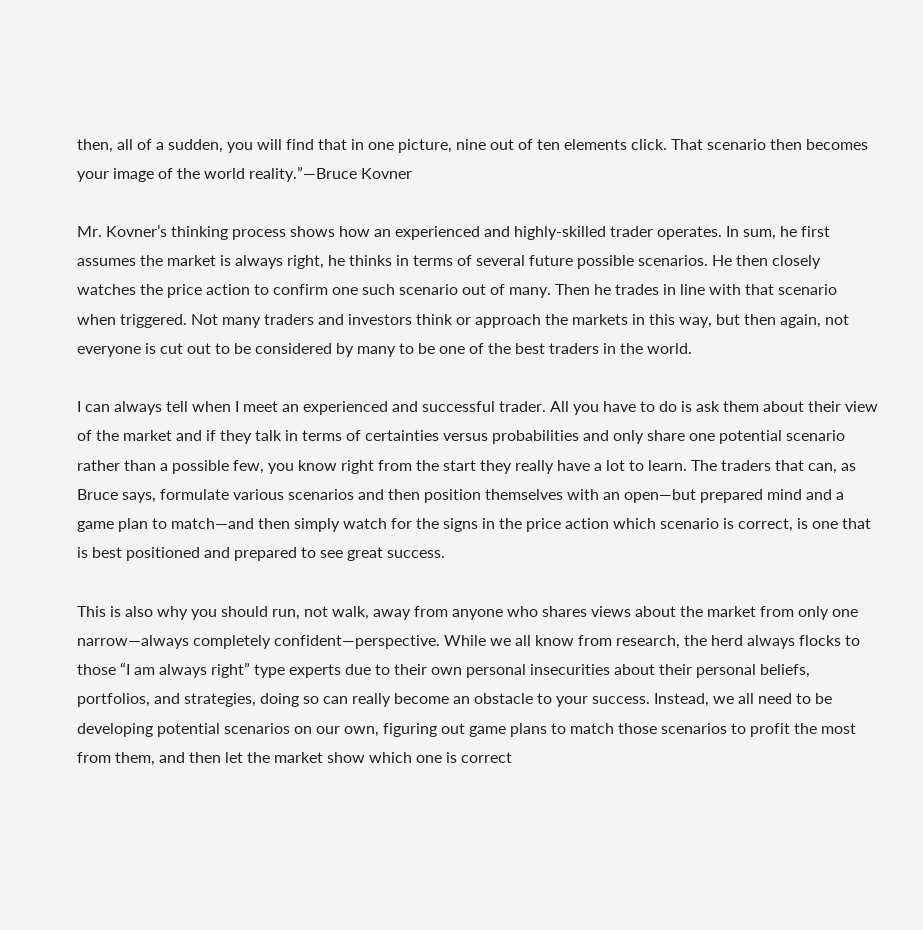then, all of a sudden, you will find that in one picture, nine out of ten elements click. That scenario then becomes your image of the world reality.”—Bruce Kovner

Mr. Kovner’s thinking process shows how an experienced and highly-skilled trader operates. In sum, he first assumes the market is always right, he thinks in terms of several future possible scenarios. He then closely watches the price action to confirm one such scenario out of many. Then he trades in line with that scenario when triggered. Not many traders and investors think or approach the markets in this way, but then again, not everyone is cut out to be considered by many to be one of the best traders in the world.

I can always tell when I meet an experienced and successful trader. All you have to do is ask them about their view of the market and if they talk in terms of certainties versus probabilities and only share one potential scenario rather than a possible few, you know right from the start they really have a lot to learn. The traders that can, as Bruce says, formulate various scenarios and then position themselves with an open—but prepared mind and a game plan to match—and then simply watch for the signs in the price action which scenario is correct, is one that is best positioned and prepared to see great success.

This is also why you should run, not walk, away from anyone who shares views about the market from only one narrow—always completely confident—perspective. While we all know from research, the herd always flocks to those “I am always right” type experts due to their own personal insecurities about their personal beliefs, portfolios, and strategies, doing so can really become an obstacle to your success. Instead, we all need to be developing potential scenarios on our own, figuring out game plans to match those scenarios to profit the most from them, and then let the market show which one is correct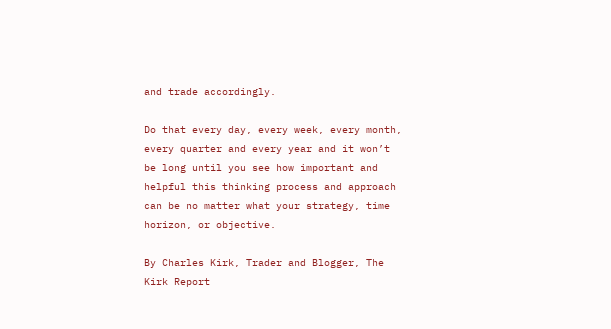and trade accordingly.

Do that every day, every week, every month, every quarter and every year and it won’t be long until you see how important and helpful this thinking process and approach can be no matter what your strategy, time horizon, or objective.

By Charles Kirk, Trader and Blogger, The Kirk Report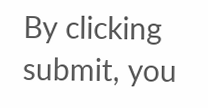By clicking submit, you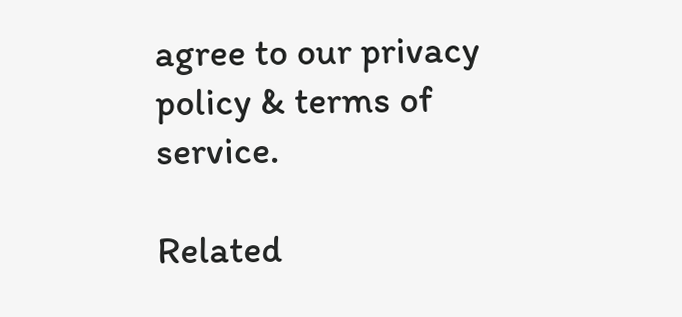agree to our privacy policy & terms of service.

Related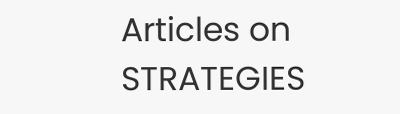Articles on STRATEGIES